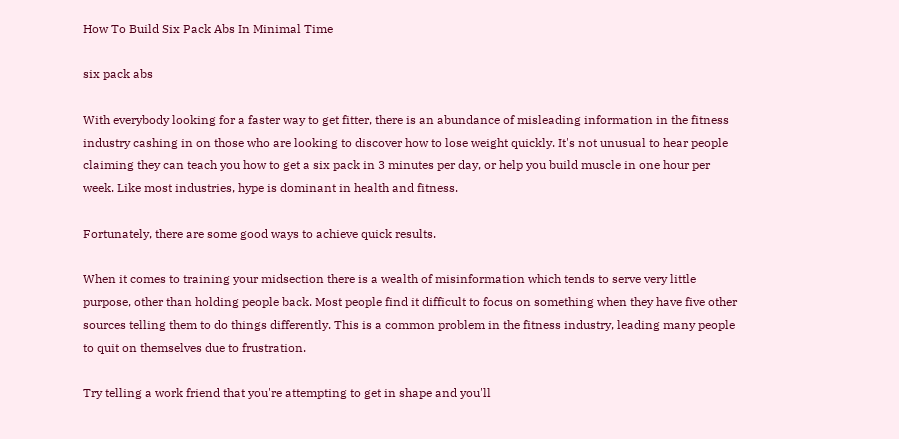How To Build Six Pack Abs In Minimal Time

six pack abs

With everybody looking for a faster way to get fitter, there is an abundance of misleading information in the fitness industry cashing in on those who are looking to discover how to lose weight quickly. It's not unusual to hear people claiming they can teach you how to get a six pack in 3 minutes per day, or help you build muscle in one hour per week. Like most industries, hype is dominant in health and fitness.

Fortunately, there are some good ways to achieve quick results.

When it comes to training your midsection there is a wealth of misinformation which tends to serve very little purpose, other than holding people back. Most people find it difficult to focus on something when they have five other sources telling them to do things differently. This is a common problem in the fitness industry, leading many people to quit on themselves due to frustration.

Try telling a work friend that you're attempting to get in shape and you'll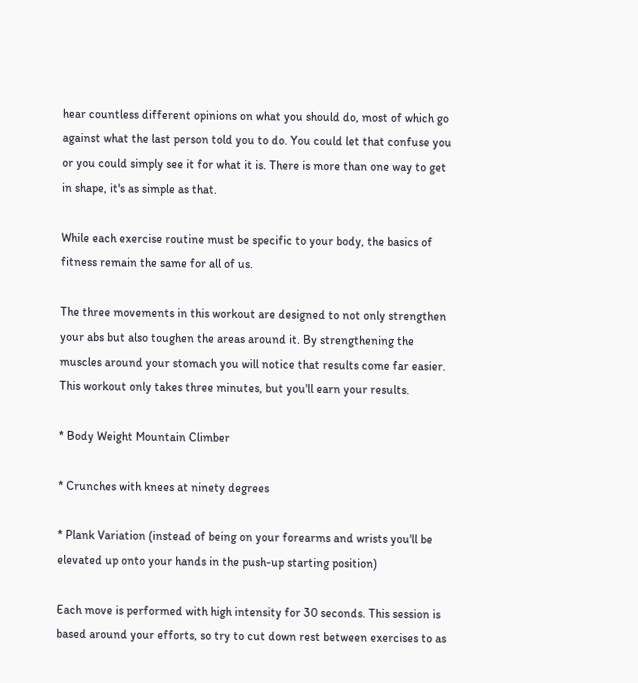hear countless different opinions on what you should do, most of which go against what the last person told you to do. You could let that confuse you or you could simply see it for what it is. There is more than one way to get in shape, it's as simple as that.

While each exercise routine must be specific to your body, the basics of fitness remain the same for all of us.

The three movements in this workout are designed to not only strengthen your abs but also toughen the areas around it. By strengthening the muscles around your stomach you will notice that results come far easier. This workout only takes three minutes, but you'll earn your results.

* Body Weight Mountain Climber

* Crunches with knees at ninety degrees

* Plank Variation (instead of being on your forearms and wrists you'll be elevated up onto your hands in the push-up starting position)

Each move is performed with high intensity for 30 seconds. This session is based around your efforts, so try to cut down rest between exercises to as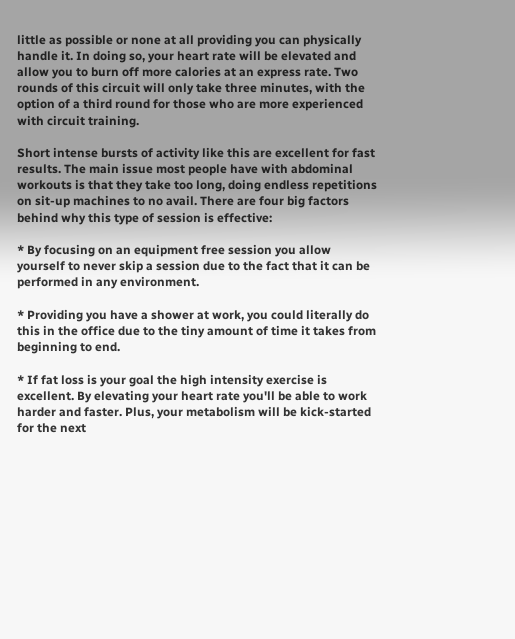little as possible or none at all providing you can physically handle it. In doing so, your heart rate will be elevated and allow you to burn off more calories at an express rate. Two rounds of this circuit will only take three minutes, with the option of a third round for those who are more experienced with circuit training.

Short intense bursts of activity like this are excellent for fast results. The main issue most people have with abdominal workouts is that they take too long, doing endless repetitions on sit-up machines to no avail. There are four big factors behind why this type of session is effective:

* By focusing on an equipment free session you allow yourself to never skip a session due to the fact that it can be performed in any environment.

* Providing you have a shower at work, you could literally do this in the office due to the tiny amount of time it takes from beginning to end.

* If fat loss is your goal the high intensity exercise is excellent. By elevating your heart rate you'll be able to work harder and faster. Plus, your metabolism will be kick-started for the next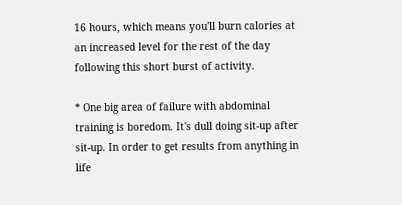16 hours, which means you'll burn calories at an increased level for the rest of the day following this short burst of activity.

* One big area of failure with abdominal training is boredom. It's dull doing sit-up after sit-up. In order to get results from anything in life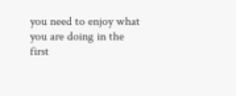you need to enjoy what you are doing in the first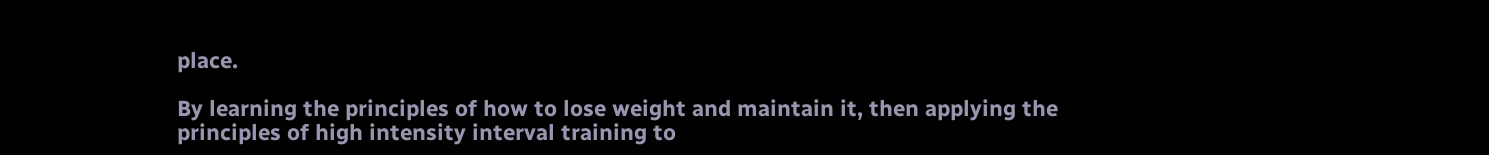place.

By learning the principles of how to lose weight and maintain it, then applying the principles of high intensity interval training to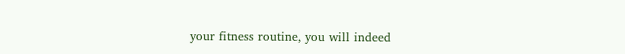your fitness routine, you will indeed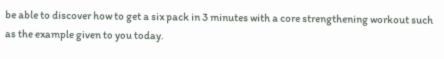be able to discover how to get a six pack in 3 minutes with a core strengthening workout such as the example given to you today.